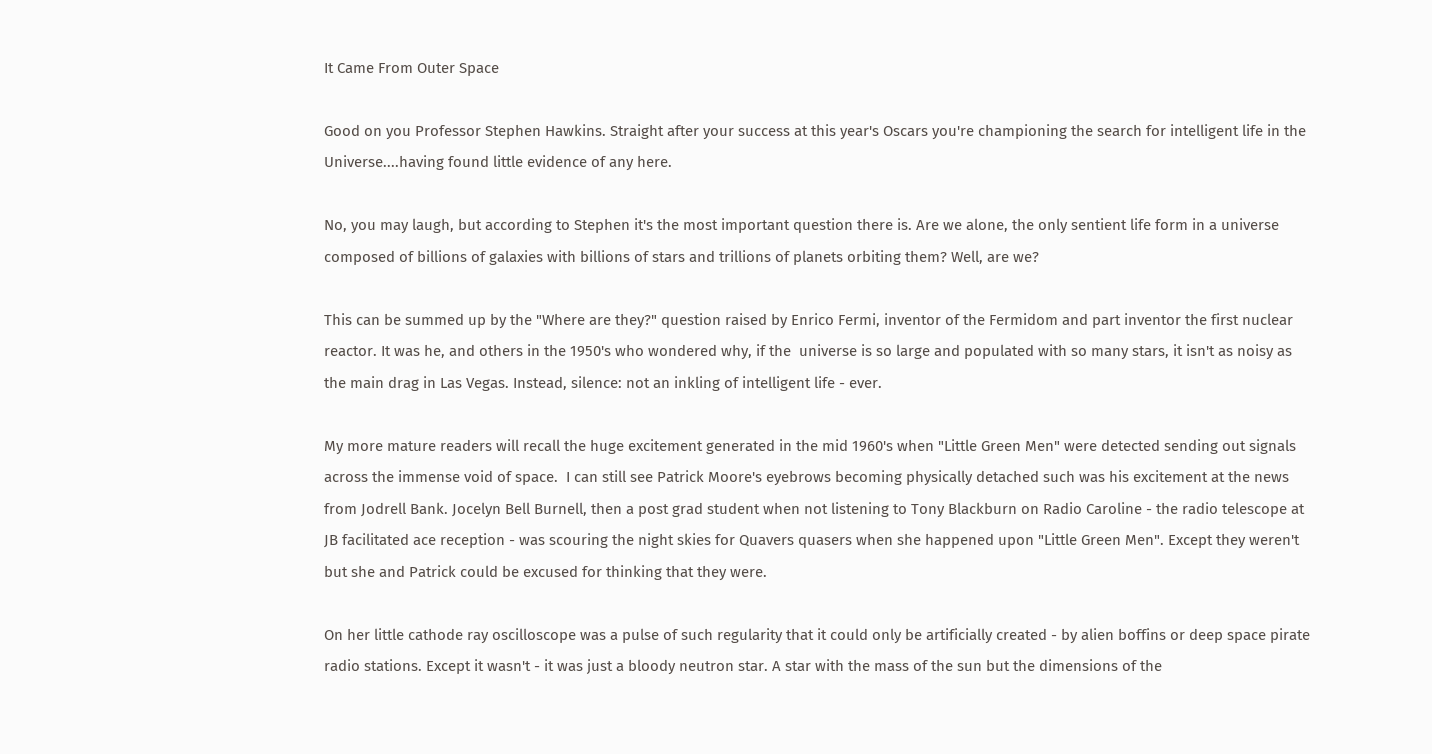It Came From Outer Space

Good on you Professor Stephen Hawkins. Straight after your success at this year's Oscars you're championing the search for intelligent life in the Universe....having found little evidence of any here.

No, you may laugh, but according to Stephen it's the most important question there is. Are we alone, the only sentient life form in a universe composed of billions of galaxies with billions of stars and trillions of planets orbiting them? Well, are we?

This can be summed up by the "Where are they?" question raised by Enrico Fermi, inventor of the Fermidom and part inventor the first nuclear reactor. It was he, and others in the 1950's who wondered why, if the  universe is so large and populated with so many stars, it isn't as noisy as the main drag in Las Vegas. Instead, silence: not an inkling of intelligent life - ever.

My more mature readers will recall the huge excitement generated in the mid 1960's when "Little Green Men" were detected sending out signals across the immense void of space.  I can still see Patrick Moore's eyebrows becoming physically detached such was his excitement at the news from Jodrell Bank. Jocelyn Bell Burnell, then a post grad student when not listening to Tony Blackburn on Radio Caroline - the radio telescope at JB facilitated ace reception - was scouring the night skies for Quavers quasers when she happened upon "Little Green Men". Except they weren't but she and Patrick could be excused for thinking that they were.

On her little cathode ray oscilloscope was a pulse of such regularity that it could only be artificially created - by alien boffins or deep space pirate radio stations. Except it wasn't - it was just a bloody neutron star. A star with the mass of the sun but the dimensions of the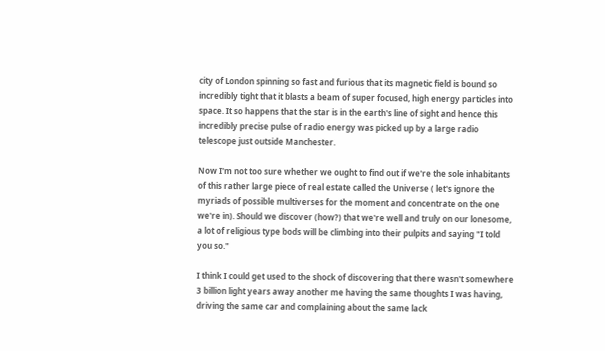city of London spinning so fast and furious that its magnetic field is bound so incredibly tight that it blasts a beam of super focused, high energy particles into space. It so happens that the star is in the earth's line of sight and hence this incredibly precise pulse of radio energy was picked up by a large radio telescope just outside Manchester.

Now I'm not too sure whether we ought to find out if we're the sole inhabitants of this rather large piece of real estate called the Universe ( let's ignore the myriads of possible multiverses for the moment and concentrate on the one we're in). Should we discover (how?) that we're well and truly on our lonesome, a lot of religious type bods will be climbing into their pulpits and saying "I told you so."

I think I could get used to the shock of discovering that there wasn't somewhere 3 billion light years away another me having the same thoughts I was having, driving the same car and complaining about the same lack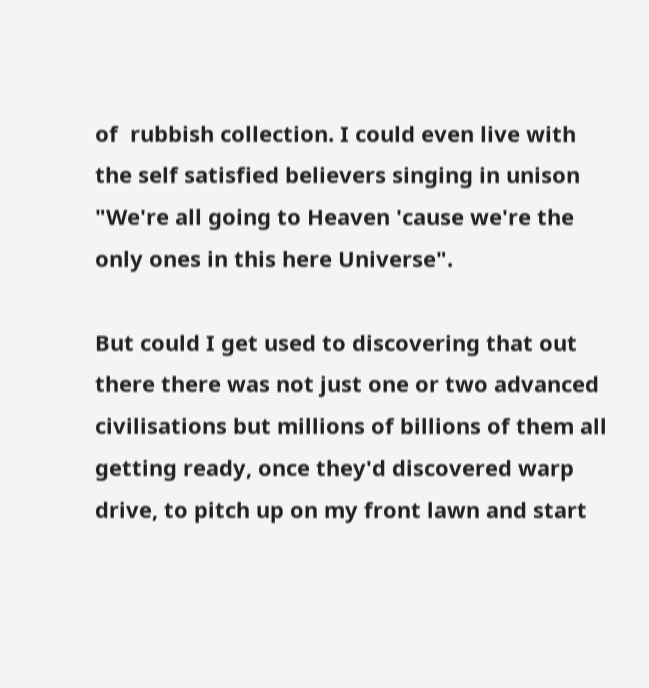of  rubbish collection. I could even live with the self satisfied believers singing in unison "We're all going to Heaven 'cause we're the only ones in this here Universe".

But could I get used to discovering that out there there was not just one or two advanced civilisations but millions of billions of them all getting ready, once they'd discovered warp drive, to pitch up on my front lawn and start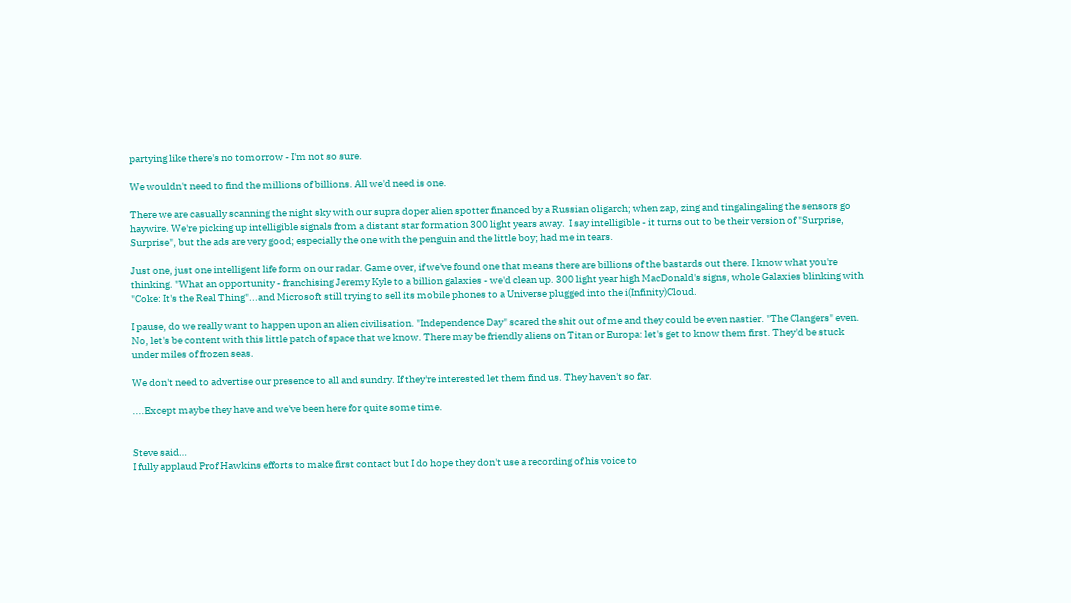partying like there's no tomorrow - I'm not so sure.

We wouldn't need to find the millions of billions. All we'd need is one.

There we are casually scanning the night sky with our supra doper alien spotter financed by a Russian oligarch; when zap, zing and tingalingaling the sensors go haywire. We're picking up intelligible signals from a distant star formation 300 light years away.  I say intelligible - it turns out to be their version of "Surprise, Surprise", but the ads are very good; especially the one with the penguin and the little boy; had me in tears.

Just one, just one intelligent life form on our radar. Game over, if we've found one that means there are billions of the bastards out there. I know what you're thinking. "What an opportunity - franchising Jeremy Kyle to a billion galaxies - we'd clean up. 300 light year high MacDonald's signs, whole Galaxies blinking with "Coke: It's the Real Thing"...and Microsoft still trying to sell its mobile phones to a Universe plugged into the i(Infinity)Cloud.

I pause, do we really want to happen upon an alien civilisation. "Independence Day" scared the shit out of me and they could be even nastier. "The Clangers" even. No, let's be content with this little patch of space that we know. There may be friendly aliens on Titan or Europa: let's get to know them first. They'd be stuck under miles of frozen seas.

We don't need to advertise our presence to all and sundry. If they're interested let them find us. They haven't so far.

....Except maybe they have and we've been here for quite some time.


Steve said…
I fully applaud Prof Hawkins efforts to make first contact but I do hope they don't use a recording of his voice to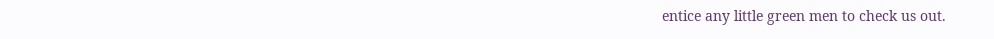entice any little green men to check us out.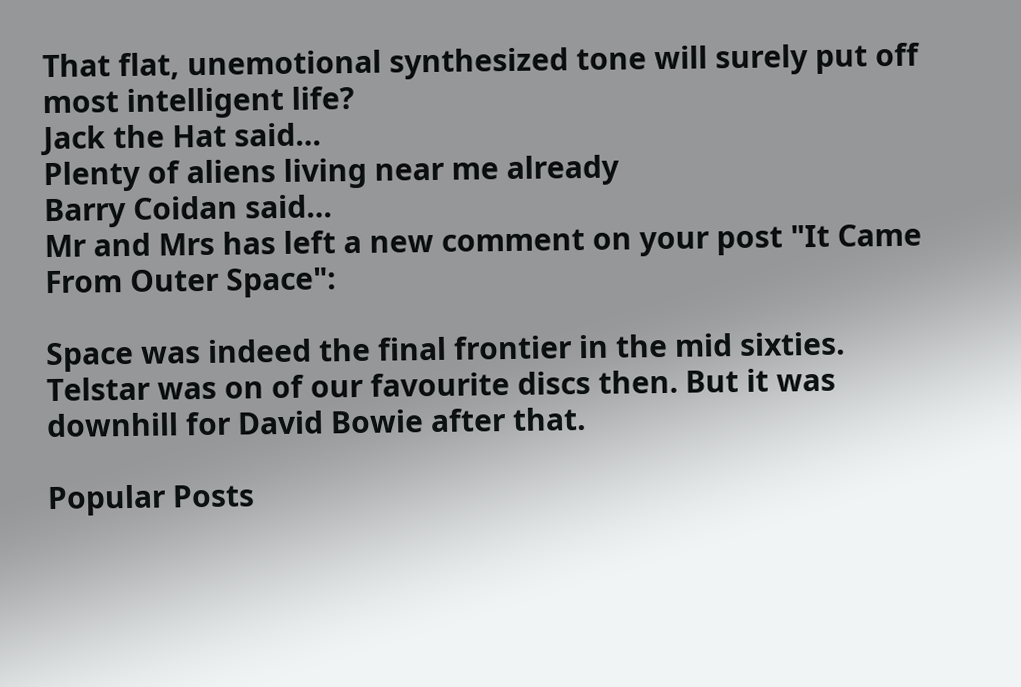That flat, unemotional synthesized tone will surely put off most intelligent life?
Jack the Hat said…
Plenty of aliens living near me already
Barry Coidan said…
Mr and Mrs has left a new comment on your post "It Came From Outer Space":

Space was indeed the final frontier in the mid sixties. Telstar was on of our favourite discs then. But it was downhill for David Bowie after that.

Popular Posts